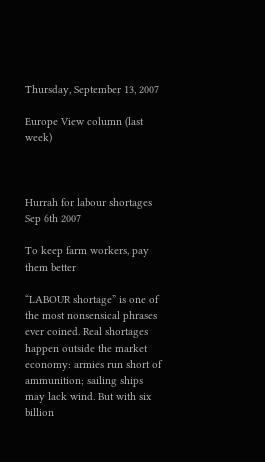Thursday, September 13, 2007

Europe View column (last week)



Hurrah for labour shortages
Sep 6th 2007

To keep farm workers, pay them better

“LABOUR shortage” is one of the most nonsensical phrases ever coined. Real shortages happen outside the market economy: armies run short of ammunition; sailing ships may lack wind. But with six billion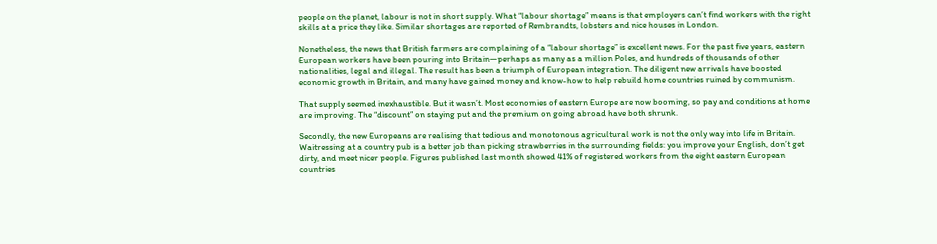people on the planet, labour is not in short supply. What “labour shortage” means is that employers can’t find workers with the right skills at a price they like. Similar shortages are reported of Rembrandts, lobsters and nice houses in London.

Nonetheless, the news that British farmers are complaining of a “labour shortage” is excellent news. For the past five years, eastern European workers have been pouring into Britain—perhaps as many as a million Poles, and hundreds of thousands of other nationalities, legal and illegal. The result has been a triumph of European integration. The diligent new arrivals have boosted economic growth in Britain, and many have gained money and know-how to help rebuild home countries ruined by communism.

That supply seemed inexhaustible. But it wasn’t. Most economies of eastern Europe are now booming, so pay and conditions at home are improving. The “discount” on staying put and the premium on going abroad have both shrunk.

Secondly, the new Europeans are realising that tedious and monotonous agricultural work is not the only way into life in Britain. Waitressing at a country pub is a better job than picking strawberries in the surrounding fields: you improve your English, don’t get dirty, and meet nicer people. Figures published last month showed 41% of registered workers from the eight eastern European countries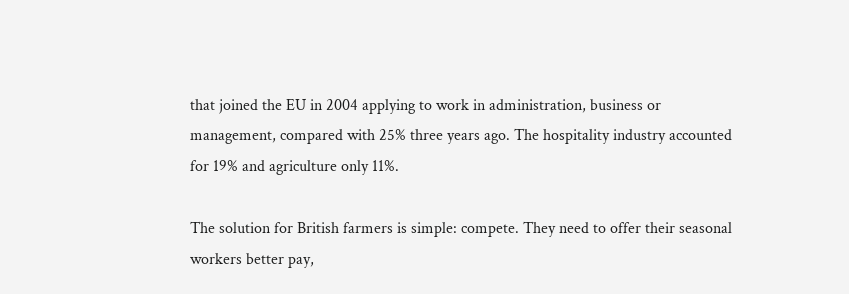that joined the EU in 2004 applying to work in administration, business or management, compared with 25% three years ago. The hospitality industry accounted for 19% and agriculture only 11%.

The solution for British farmers is simple: compete. They need to offer their seasonal workers better pay,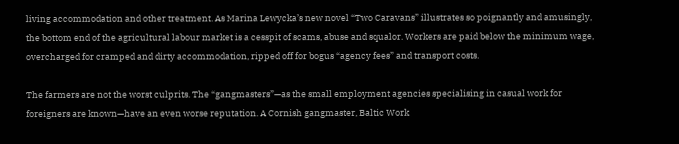living accommodation and other treatment. As Marina Lewycka’s new novel “Two Caravans” illustrates so poignantly and amusingly, the bottom end of the agricultural labour market is a cesspit of scams, abuse and squalor. Workers are paid below the minimum wage, overcharged for cramped and dirty accommodation, ripped off for bogus “agency fees” and transport costs.

The farmers are not the worst culprits. The “gangmasters”—as the small employment agencies specialising in casual work for foreigners are known—have an even worse reputation. A Cornish gangmaster, Baltic Work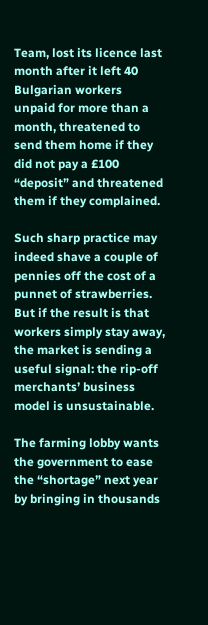Team, lost its licence last month after it left 40 Bulgarian workers unpaid for more than a month, threatened to send them home if they did not pay a £100 “deposit” and threatened them if they complained.

Such sharp practice may indeed shave a couple of pennies off the cost of a punnet of strawberries. But if the result is that workers simply stay away, the market is sending a useful signal: the rip-off merchants’ business model is unsustainable.

The farming lobby wants the government to ease the “shortage” next year by bringing in thousands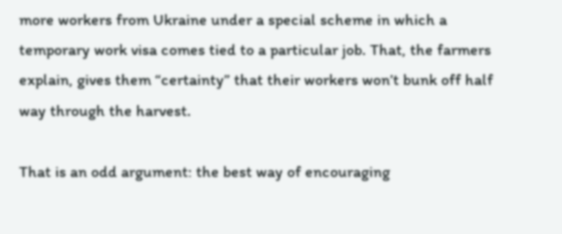more workers from Ukraine under a special scheme in which a temporary work visa comes tied to a particular job. That, the farmers explain, gives them “certainty” that their workers won’t bunk off half way through the harvest.

That is an odd argument: the best way of encouraging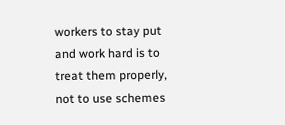workers to stay put and work hard is to treat them properly, not to use schemes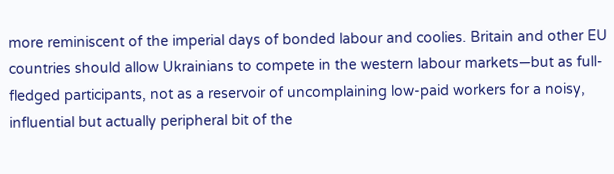more reminiscent of the imperial days of bonded labour and coolies. Britain and other EU countries should allow Ukrainians to compete in the western labour markets—but as full-fledged participants, not as a reservoir of uncomplaining low-paid workers for a noisy, influential but actually peripheral bit of the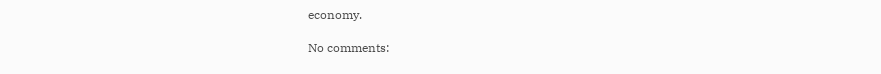economy.

No comments: